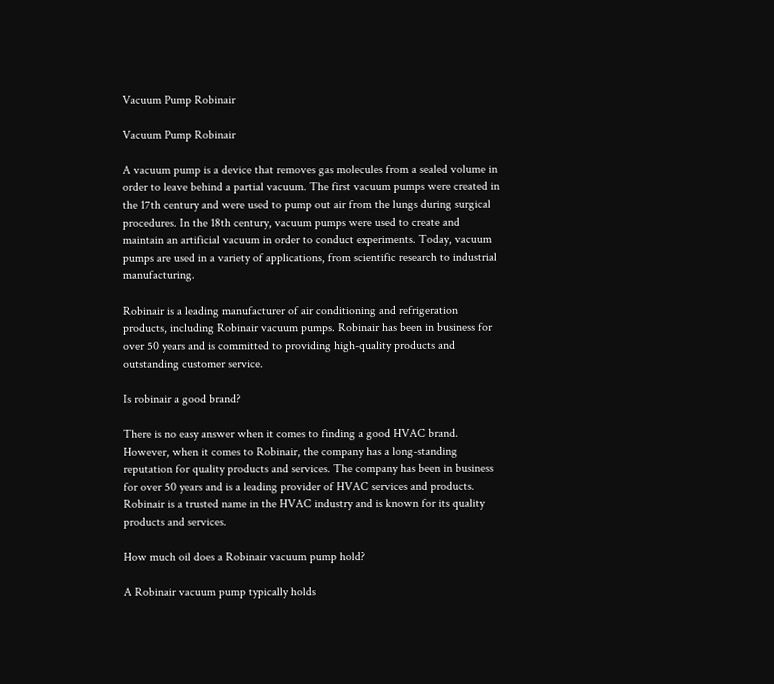Vacuum Pump Robinair

Vacuum Pump Robinair

A vacuum pump is a device that removes gas molecules from a sealed volume in order to leave behind a partial vacuum. The first vacuum pumps were created in the 17th century and were used to pump out air from the lungs during surgical procedures. In the 18th century, vacuum pumps were used to create and maintain an artificial vacuum in order to conduct experiments. Today, vacuum pumps are used in a variety of applications, from scientific research to industrial manufacturing.

Robinair is a leading manufacturer of air conditioning and refrigeration products, including Robinair vacuum pumps. Robinair has been in business for over 50 years and is committed to providing high-quality products and outstanding customer service.

Is robinair a good brand?

There is no easy answer when it comes to finding a good HVAC brand. However, when it comes to Robinair, the company has a long-standing reputation for quality products and services. The company has been in business for over 50 years and is a leading provider of HVAC services and products. Robinair is a trusted name in the HVAC industry and is known for its quality products and services.

How much oil does a Robinair vacuum pump hold?

A Robinair vacuum pump typically holds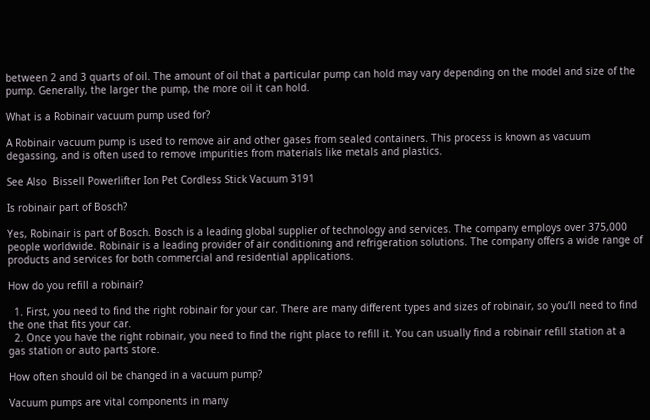between 2 and 3 quarts of oil. The amount of oil that a particular pump can hold may vary depending on the model and size of the pump. Generally, the larger the pump, the more oil it can hold.

What is a Robinair vacuum pump used for?

A Robinair vacuum pump is used to remove air and other gases from sealed containers. This process is known as vacuum degassing, and is often used to remove impurities from materials like metals and plastics.

See Also  Bissell Powerlifter Ion Pet Cordless Stick Vacuum 3191

Is robinair part of Bosch?

Yes, Robinair is part of Bosch. Bosch is a leading global supplier of technology and services. The company employs over 375,000 people worldwide. Robinair is a leading provider of air conditioning and refrigeration solutions. The company offers a wide range of products and services for both commercial and residential applications.

How do you refill a robinair?

  1. First, you need to find the right robinair for your car. There are many different types and sizes of robinair, so you’ll need to find the one that fits your car.
  2. Once you have the right robinair, you need to find the right place to refill it. You can usually find a robinair refill station at a gas station or auto parts store.

How often should oil be changed in a vacuum pump?

Vacuum pumps are vital components in many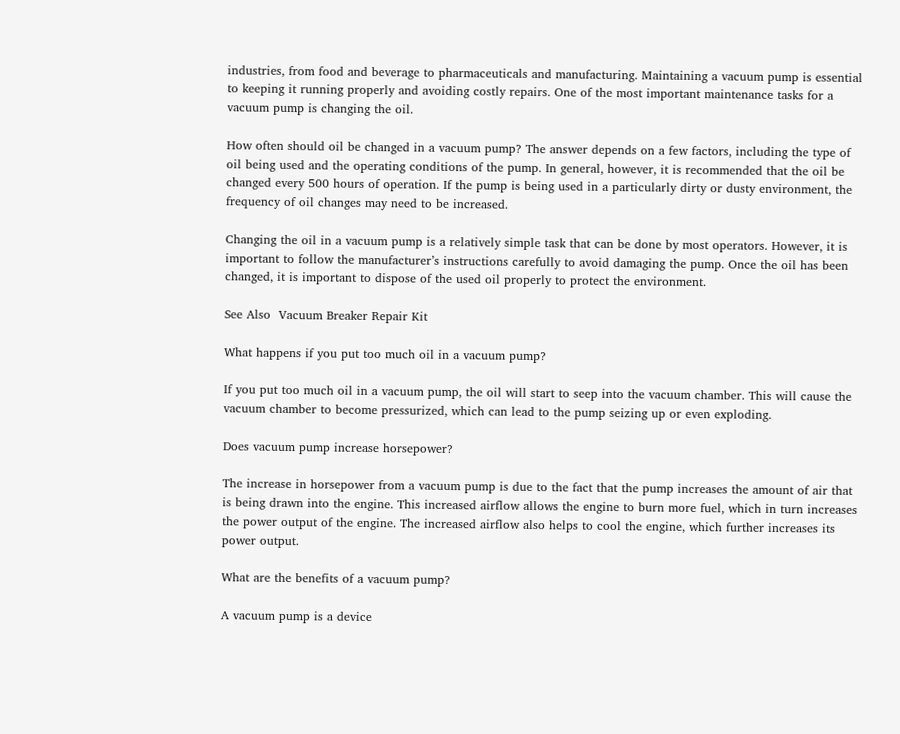industries, from food and beverage to pharmaceuticals and manufacturing. Maintaining a vacuum pump is essential to keeping it running properly and avoiding costly repairs. One of the most important maintenance tasks for a vacuum pump is changing the oil.

How often should oil be changed in a vacuum pump? The answer depends on a few factors, including the type of oil being used and the operating conditions of the pump. In general, however, it is recommended that the oil be changed every 500 hours of operation. If the pump is being used in a particularly dirty or dusty environment, the frequency of oil changes may need to be increased.

Changing the oil in a vacuum pump is a relatively simple task that can be done by most operators. However, it is important to follow the manufacturer’s instructions carefully to avoid damaging the pump. Once the oil has been changed, it is important to dispose of the used oil properly to protect the environment.

See Also  Vacuum Breaker Repair Kit

What happens if you put too much oil in a vacuum pump?

If you put too much oil in a vacuum pump, the oil will start to seep into the vacuum chamber. This will cause the vacuum chamber to become pressurized, which can lead to the pump seizing up or even exploding.

Does vacuum pump increase horsepower?

The increase in horsepower from a vacuum pump is due to the fact that the pump increases the amount of air that is being drawn into the engine. This increased airflow allows the engine to burn more fuel, which in turn increases the power output of the engine. The increased airflow also helps to cool the engine, which further increases its power output.

What are the benefits of a vacuum pump?

A vacuum pump is a device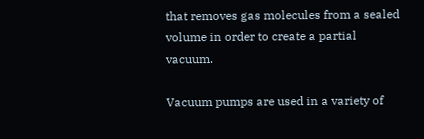that removes gas molecules from a sealed volume in order to create a partial vacuum.

Vacuum pumps are used in a variety of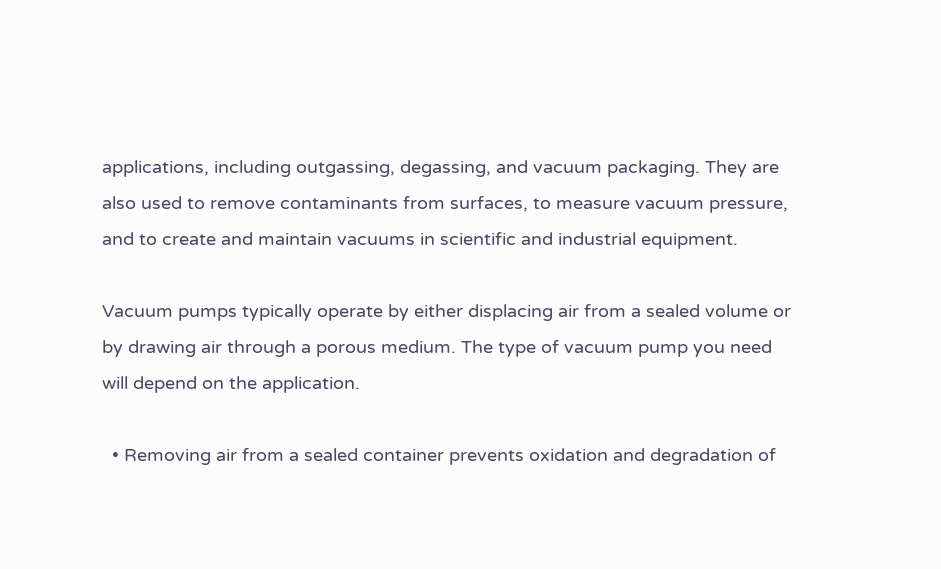applications, including outgassing, degassing, and vacuum packaging. They are also used to remove contaminants from surfaces, to measure vacuum pressure, and to create and maintain vacuums in scientific and industrial equipment.

Vacuum pumps typically operate by either displacing air from a sealed volume or by drawing air through a porous medium. The type of vacuum pump you need will depend on the application.

  • Removing air from a sealed container prevents oxidation and degradation of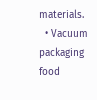materials.
  • Vacuum packaging food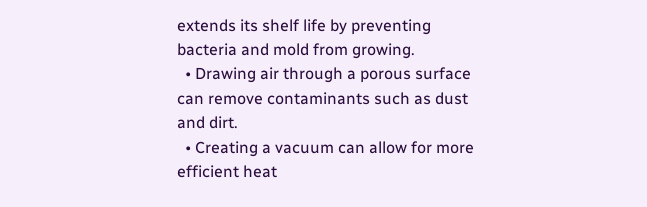extends its shelf life by preventing bacteria and mold from growing.
  • Drawing air through a porous surface can remove contaminants such as dust and dirt.
  • Creating a vacuum can allow for more efficient heat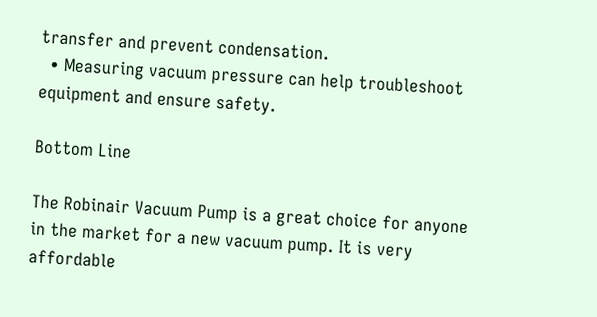transfer and prevent condensation.
  • Measuring vacuum pressure can help troubleshoot equipment and ensure safety.

Bottom Line

The Robinair Vacuum Pump is a great choice for anyone in the market for a new vacuum pump. It is very affordable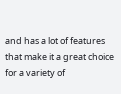and has a lot of features that make it a great choice for a variety of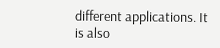different applications. It is also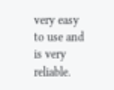very easy to use and is very reliable.